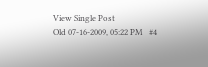View Single Post
Old 07-16-2009, 05:22 PM   #4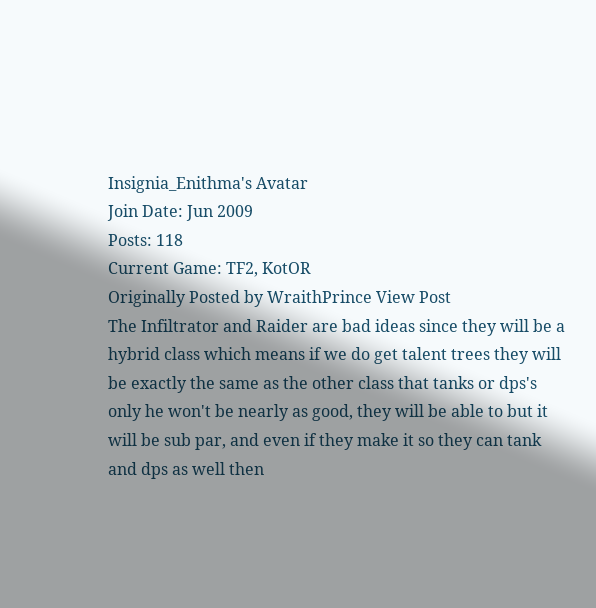Insignia_Enithma's Avatar
Join Date: Jun 2009
Posts: 118
Current Game: TF2, KotOR
Originally Posted by WraithPrince View Post
The Infiltrator and Raider are bad ideas since they will be a hybrid class which means if we do get talent trees they will be exactly the same as the other class that tanks or dps's only he won't be nearly as good, they will be able to but it will be sub par, and even if they make it so they can tank and dps as well then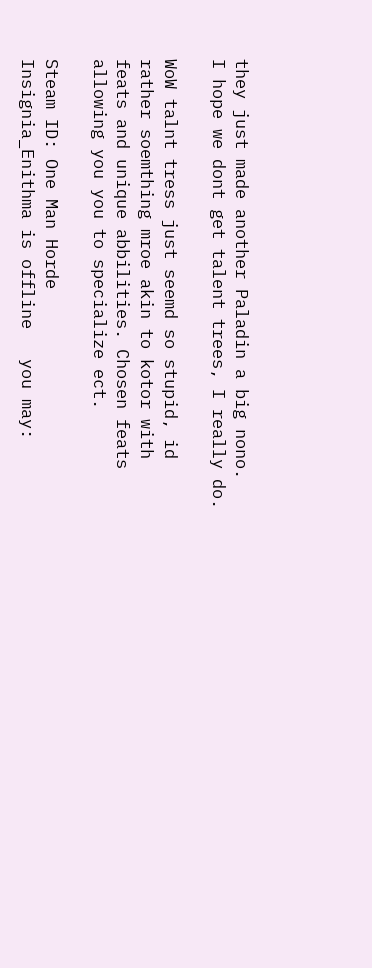they just made another Paladin a big nono.
I hope we dont get talent trees, I really do.

WoW talnt tress just seemd so stupid, id rather soemthing mroe akin to kotor with feats and unique abbilities. Chosen feats allowing you you to specialize ect.

Steam ID: One Man Horde
Insignia_Enithma is offline   you may: